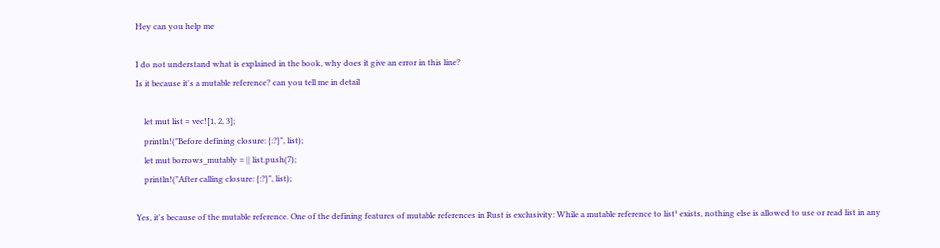Hey can you help me

I do not understand what is explained in the book, why does it give an error in this line?
Is it because it's a mutable reference? can you tell me in detail

    let mut list = vec![1, 2, 3];
    println!("Before defining closure: {:?}", list);
    let mut borrows_mutably = || list.push(7);
    println!("After calling closure: {:?}", list);

Yes, it's because of the mutable reference. One of the defining features of mutable references in Rust is exclusivity: While a mutable reference to list¹ exists, nothing else is allowed to use or read list in any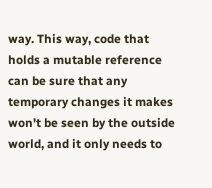way. This way, code that holds a mutable reference can be sure that any temporary changes it makes won't be seen by the outside world, and it only needs to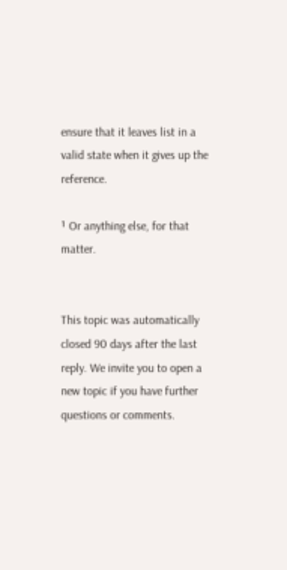ensure that it leaves list in a valid state when it gives up the reference.

¹ Or anything else, for that matter.


This topic was automatically closed 90 days after the last reply. We invite you to open a new topic if you have further questions or comments.